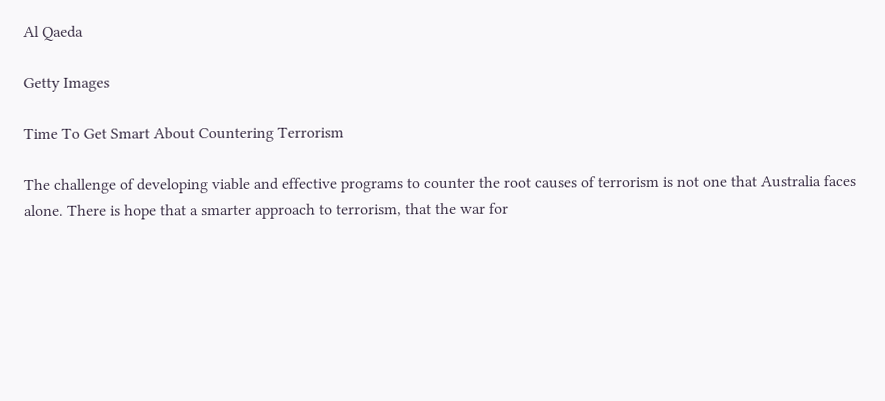Al Qaeda

Getty Images

Time To Get Smart About Countering Terrorism

The challenge of developing viable and effective programs to counter the root causes of terrorism is not one that Australia faces alone. There is hope that a smarter approach to terrorism, that the war for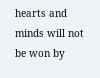hearts and minds will not be won by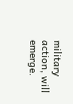military action, will emerge.